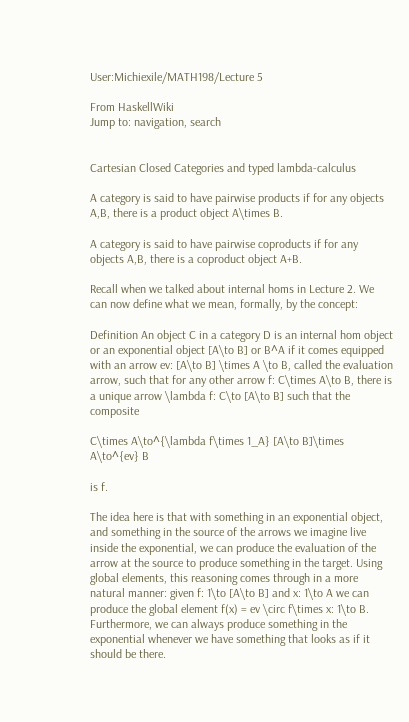User:Michiexile/MATH198/Lecture 5

From HaskellWiki
Jump to: navigation, search


Cartesian Closed Categories and typed lambda-calculus

A category is said to have pairwise products if for any objects A,B, there is a product object A\times B.

A category is said to have pairwise coproducts if for any objects A,B, there is a coproduct object A+B.

Recall when we talked about internal homs in Lecture 2. We can now define what we mean, formally, by the concept:

Definition An object C in a category D is an internal hom object or an exponential object [A\to B] or B^A if it comes equipped with an arrow ev: [A\to B] \times A \to B, called the evaluation arrow, such that for any other arrow f: C\times A\to B, there is a unique arrow \lambda f: C\to [A\to B] such that the composite

C\times A\to^{\lambda f\times 1_A} [A\to B]\times A\to^{ev} B

is f.

The idea here is that with something in an exponential object, and something in the source of the arrows we imagine live inside the exponential, we can produce the evaluation of the arrow at the source to produce something in the target. Using global elements, this reasoning comes through in a more natural manner: given f: 1\to [A\to B] and x: 1\to A we can produce the global element f(x) = ev \circ f\times x: 1\to B. Furthermore, we can always produce something in the exponential whenever we have something that looks as if it should be there.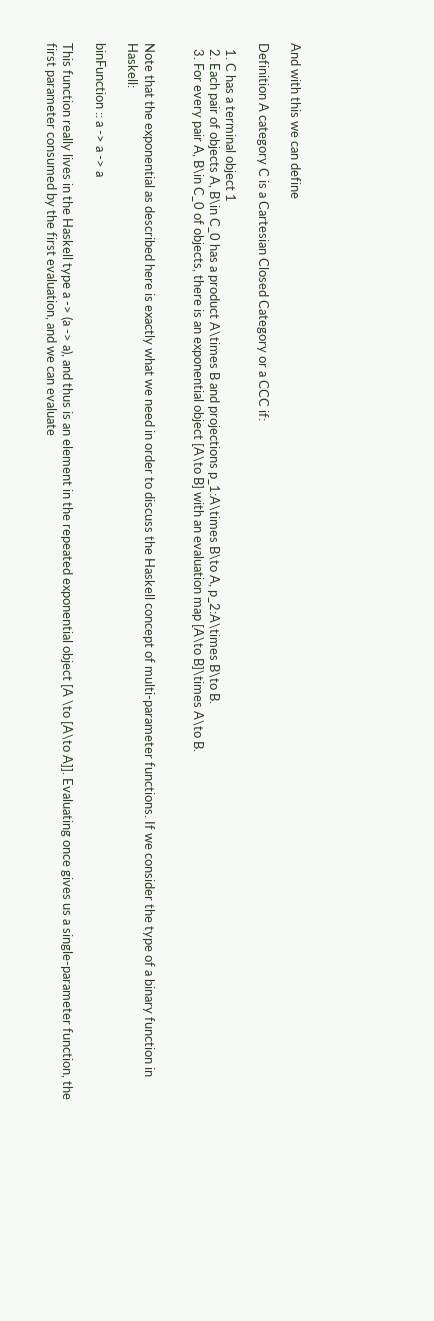And with this we can define

Definition A category C is a Cartesian Closed Category or a CCC if:

  1. C has a terminal object 1
  2. Each pair of objects A, B\in C_0 has a product A\times B and projections p_1:A\times B\to A, p_2:A\times B\to B.
  3. For every pair A, B\in C_0 of objects, there is an exponential object [A\to B] with an evaluation map [A\to B]\times A\to B.


Note that the exponential as described here is exactly what we need in order to discuss the Haskell concept of multi-parameter functions. If we consider the type of a binary function in Haskell:

binFunction :: a -> a -> a

This function really lives in the Haskell type a -> (a -> a), and thus is an element in the repeated exponential object [A \to [A\to A]]. Evaluating once gives us a single-parameter function, the first parameter consumed by the first evaluation, and we can evaluate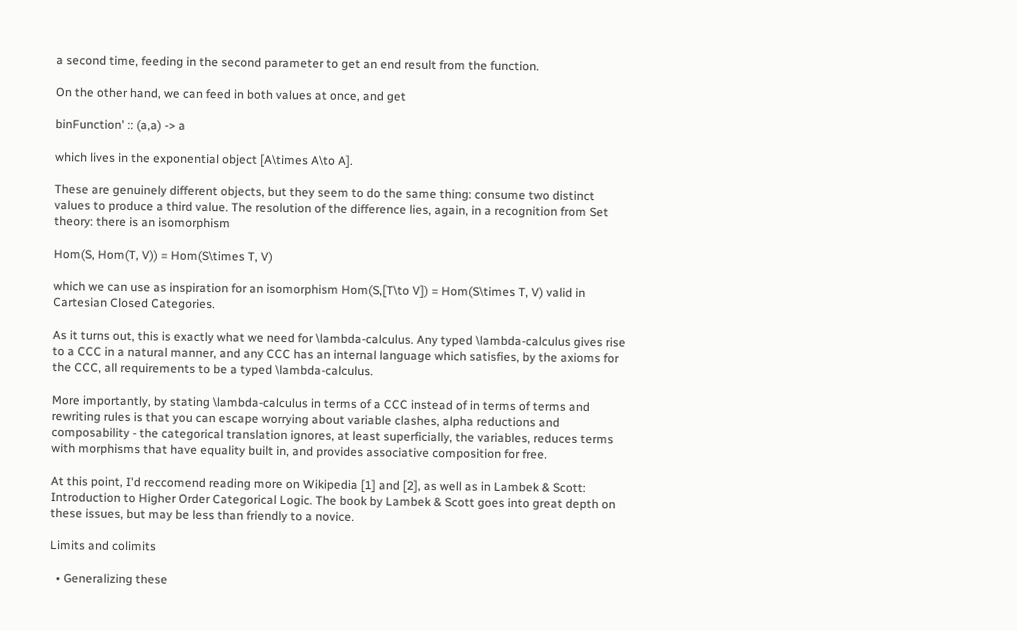a second time, feeding in the second parameter to get an end result from the function.

On the other hand, we can feed in both values at once, and get

binFunction' :: (a,a) -> a

which lives in the exponential object [A\times A\to A].

These are genuinely different objects, but they seem to do the same thing: consume two distinct values to produce a third value. The resolution of the difference lies, again, in a recognition from Set theory: there is an isomorphism

Hom(S, Hom(T, V)) = Hom(S\times T, V)

which we can use as inspiration for an isomorphism Hom(S,[T\to V]) = Hom(S\times T, V) valid in Cartesian Closed Categories.

As it turns out, this is exactly what we need for \lambda-calculus. Any typed \lambda-calculus gives rise to a CCC in a natural manner, and any CCC has an internal language which satisfies, by the axioms for the CCC, all requirements to be a typed \lambda-calculus.

More importantly, by stating \lambda-calculus in terms of a CCC instead of in terms of terms and rewriting rules is that you can escape worrying about variable clashes, alpha reductions and composability - the categorical translation ignores, at least superficially, the variables, reduces terms with morphisms that have equality built in, and provides associative composition for free.

At this point, I'd reccomend reading more on Wikipedia [1] and [2], as well as in Lambek & Scott: Introduction to Higher Order Categorical Logic. The book by Lambek & Scott goes into great depth on these issues, but may be less than friendly to a novice.

Limits and colimits

  • Generalizing these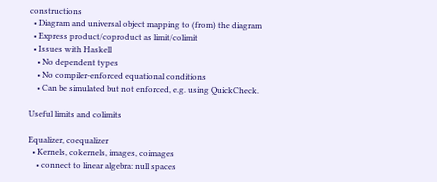constructions
  • Diagram and universal object mapping to (from) the diagram
  • Express product/coproduct as limit/colimit
  • Issues with Haskell
    • No dependent types
    • No compiler-enforced equational conditions
    • Can be simulated but not enforced, e.g. using QuickCheck.

Useful limits and colimits

Equalizer, coequalizer
  • Kernels, cokernels, images, coimages
    • connect to linear algebra: null spaces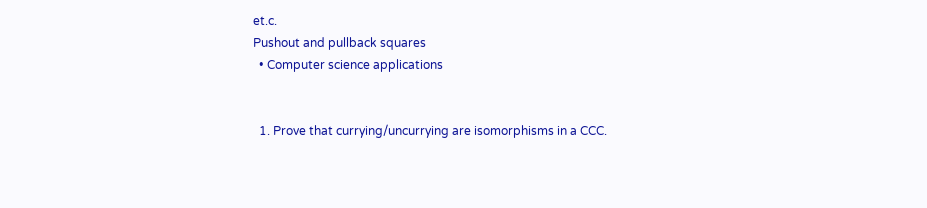et.c.
Pushout and pullback squares
  • Computer science applications


  1. Prove that currying/uncurrying are isomorphisms in a CCC.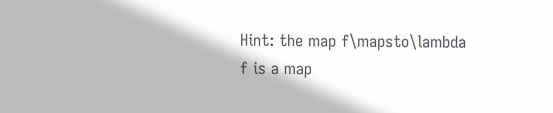Hint: the map f\mapsto\lambda f is a map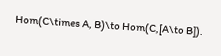Hom(C\times A, B)\to Hom(C,[A\to B]).